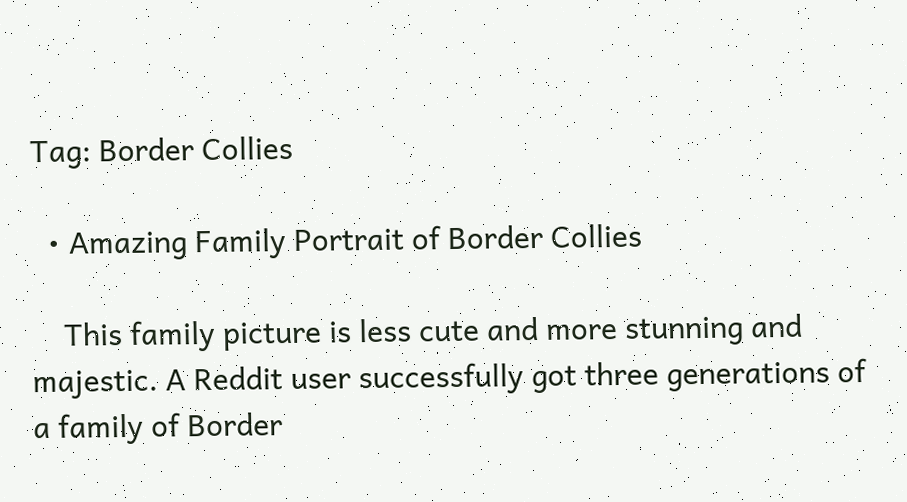Tag: Border Collies

  • Amazing Family Portrait of Border Collies

    This family picture is less cute and more stunning and majestic. A Reddit user successfully got three generations of a family of Border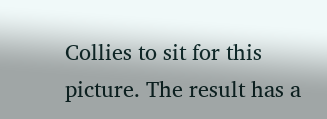Collies to sit for this picture. The result has a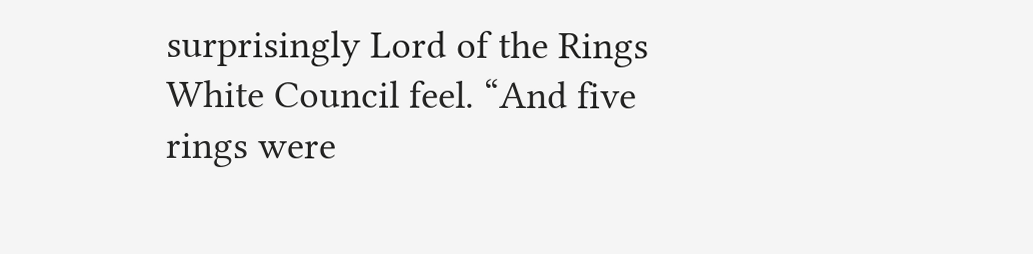surprisingly Lord of the Rings White Council feel. “And five rings were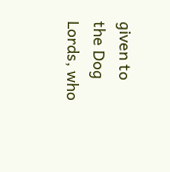given to the Dog Lords, who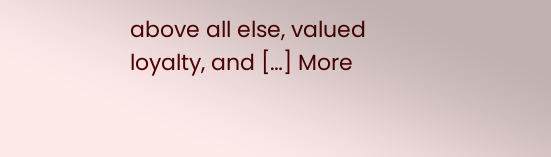above all else, valued loyalty, and […] More